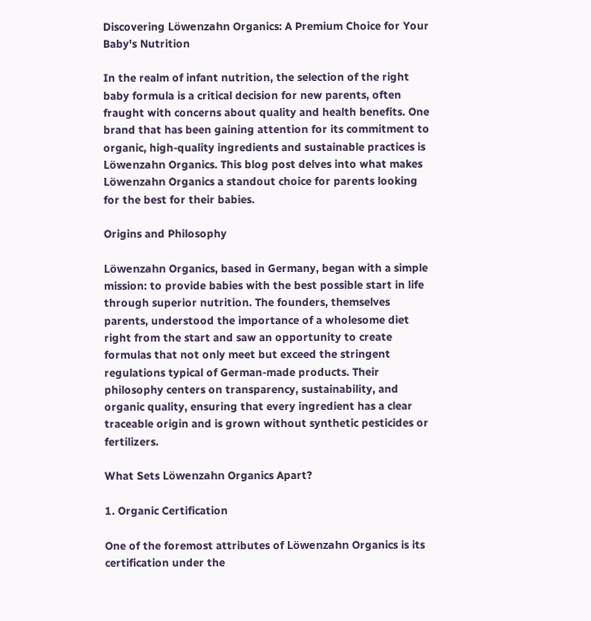Discovering Löwenzahn Organics: A Premium Choice for Your Baby's Nutrition

In the realm of infant nutrition, the selection of the right baby formula is a critical decision for new parents, often fraught with concerns about quality and health benefits. One brand that has been gaining attention for its commitment to organic, high-quality ingredients and sustainable practices is Löwenzahn Organics. This blog post delves into what makes Löwenzahn Organics a standout choice for parents looking for the best for their babies.

Origins and Philosophy

Löwenzahn Organics, based in Germany, began with a simple mission: to provide babies with the best possible start in life through superior nutrition. The founders, themselves parents, understood the importance of a wholesome diet right from the start and saw an opportunity to create formulas that not only meet but exceed the stringent regulations typical of German-made products. Their philosophy centers on transparency, sustainability, and organic quality, ensuring that every ingredient has a clear traceable origin and is grown without synthetic pesticides or fertilizers.

What Sets Löwenzahn Organics Apart?

1. Organic Certification

One of the foremost attributes of Löwenzahn Organics is its certification under the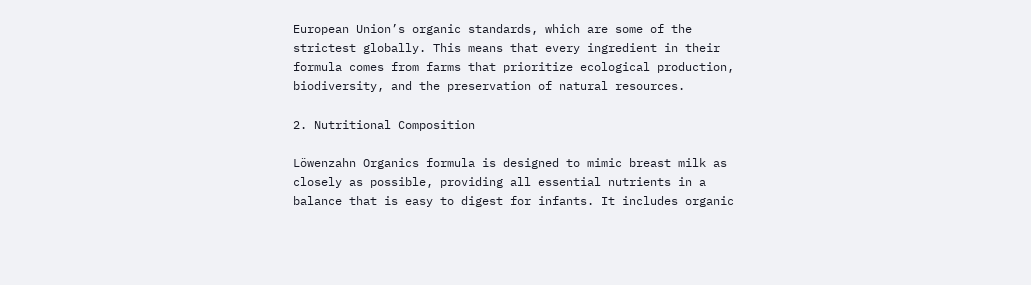European Union’s organic standards, which are some of the strictest globally. This means that every ingredient in their formula comes from farms that prioritize ecological production, biodiversity, and the preservation of natural resources.

2. Nutritional Composition

Löwenzahn Organics formula is designed to mimic breast milk as closely as possible, providing all essential nutrients in a balance that is easy to digest for infants. It includes organic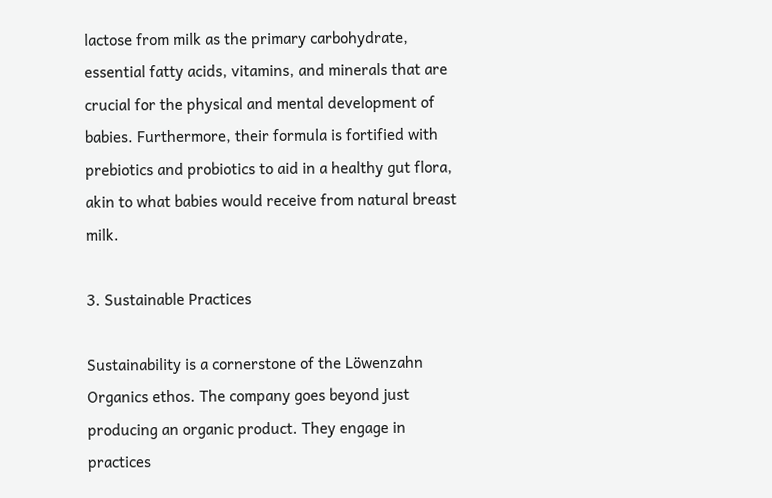lactose from milk as the primary carbohydrate, essential fatty acids, vitamins, and minerals that are crucial for the physical and mental development of babies. Furthermore, their formula is fortified with prebiotics and probiotics to aid in a healthy gut flora, akin to what babies would receive from natural breast milk.

3. Sustainable Practices

Sustainability is a cornerstone of the Löwenzahn Organics ethos. The company goes beyond just producing an organic product. They engage in practices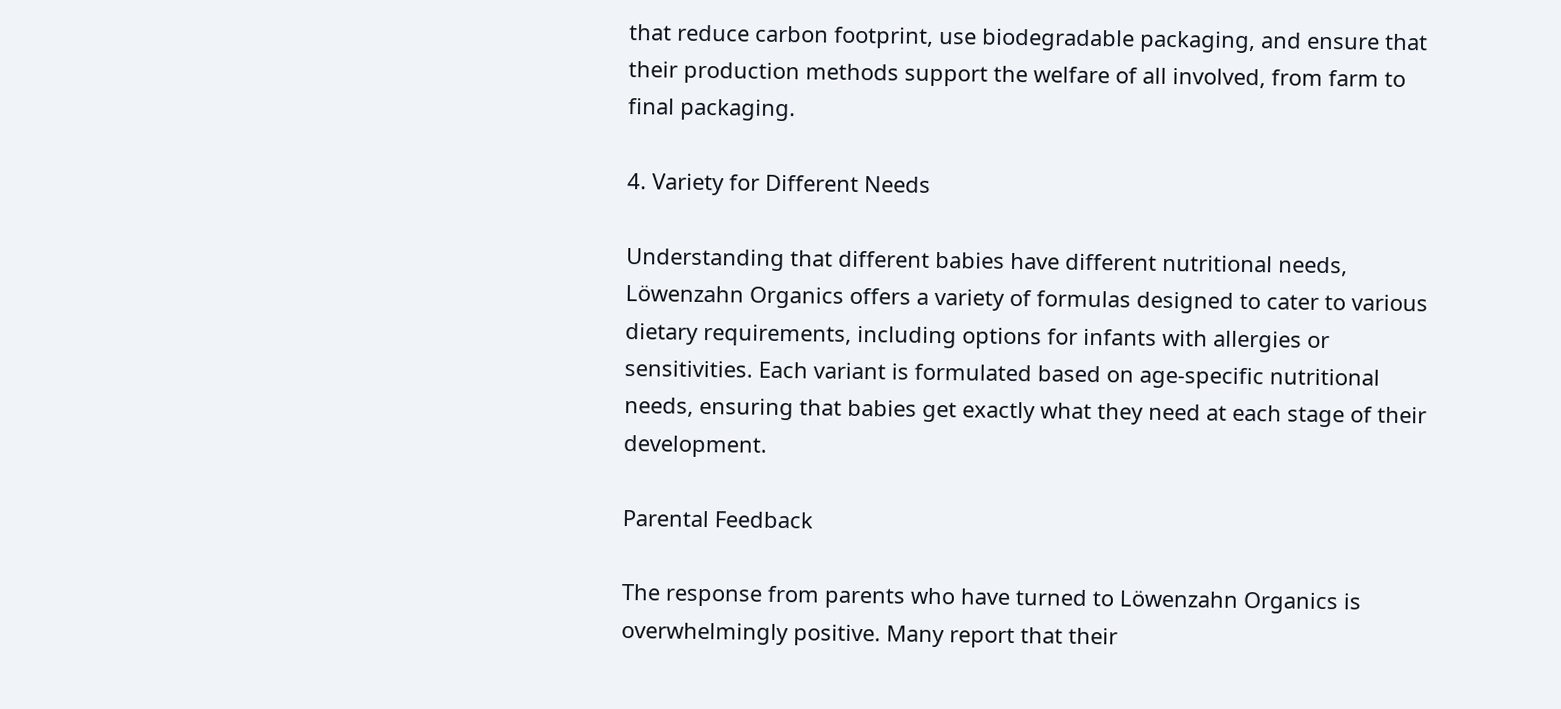that reduce carbon footprint, use biodegradable packaging, and ensure that their production methods support the welfare of all involved, from farm to final packaging.

4. Variety for Different Needs

Understanding that different babies have different nutritional needs, Löwenzahn Organics offers a variety of formulas designed to cater to various dietary requirements, including options for infants with allergies or sensitivities. Each variant is formulated based on age-specific nutritional needs, ensuring that babies get exactly what they need at each stage of their development.

Parental Feedback

The response from parents who have turned to Löwenzahn Organics is overwhelmingly positive. Many report that their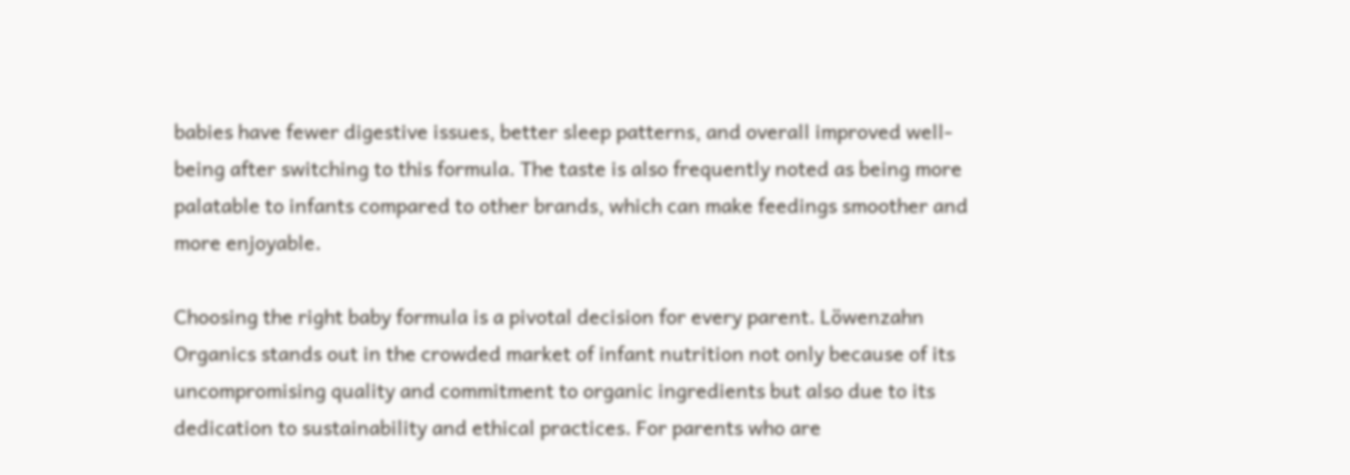babies have fewer digestive issues, better sleep patterns, and overall improved well-being after switching to this formula. The taste is also frequently noted as being more palatable to infants compared to other brands, which can make feedings smoother and more enjoyable.

Choosing the right baby formula is a pivotal decision for every parent. Löwenzahn Organics stands out in the crowded market of infant nutrition not only because of its uncompromising quality and commitment to organic ingredients but also due to its dedication to sustainability and ethical practices. For parents who are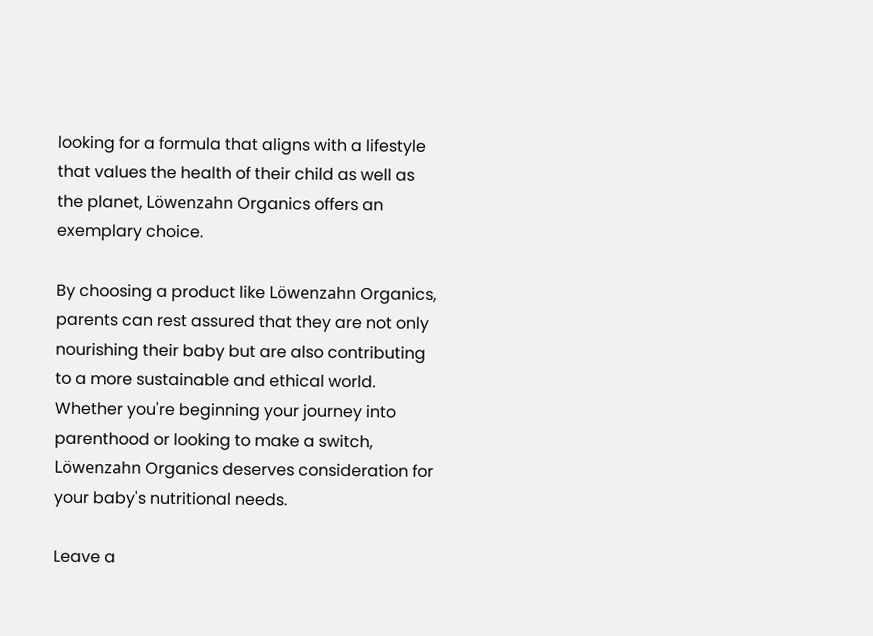looking for a formula that aligns with a lifestyle that values the health of their child as well as the planet, Löwenzahn Organics offers an exemplary choice.

By choosing a product like Löwenzahn Organics, parents can rest assured that they are not only nourishing their baby but are also contributing to a more sustainable and ethical world. Whether you're beginning your journey into parenthood or looking to make a switch, Löwenzahn Organics deserves consideration for your baby's nutritional needs.

Leave a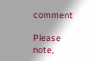comment

Please note,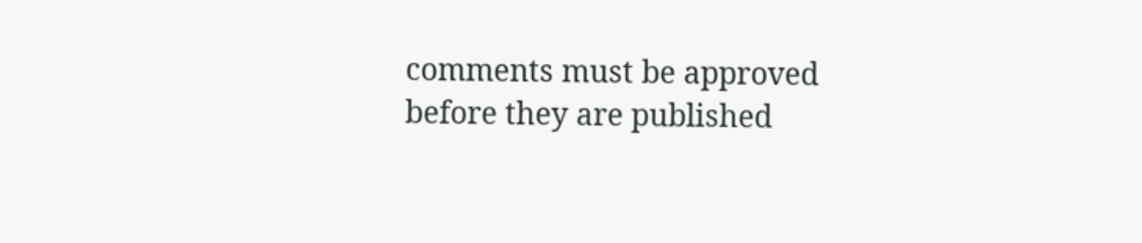comments must be approved before they are published